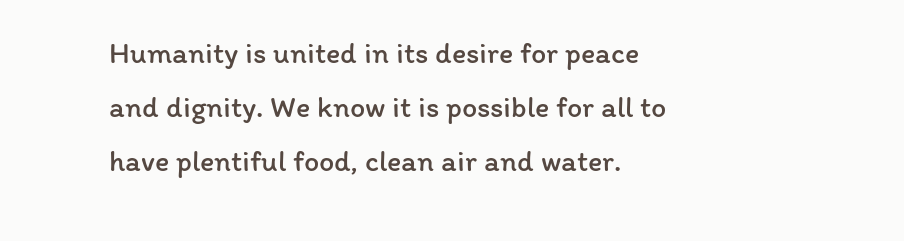Humanity is united in its desire for peace and dignity. We know it is possible for all to have plentiful food, clean air and water.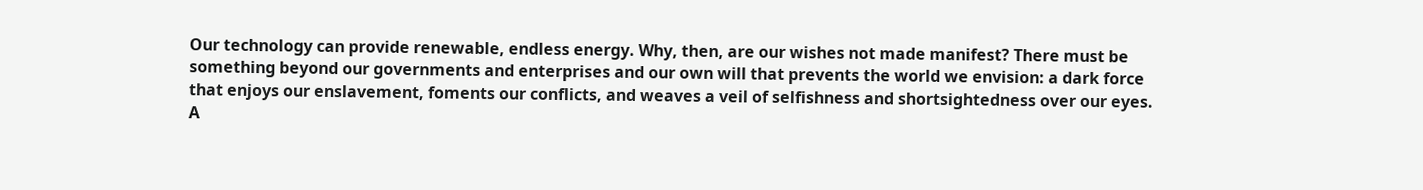Our technology can provide renewable, endless energy. Why, then, are our wishes not made manifest? There must be something beyond our governments and enterprises and our own will that prevents the world we envision: a dark force that enjoys our enslavement, foments our conflicts, and weaves a veil of selfishness and shortsightedness over our eyes. A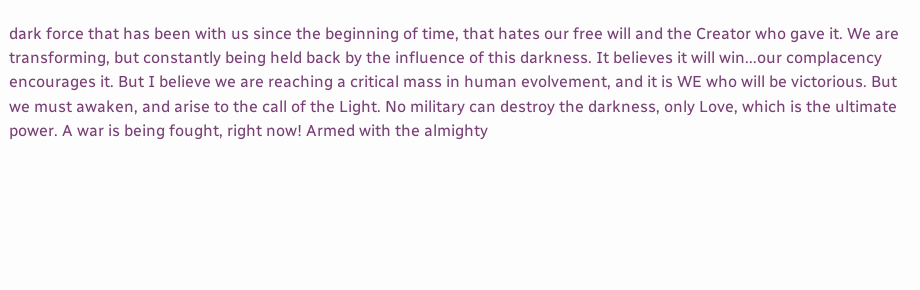dark force that has been with us since the beginning of time, that hates our free will and the Creator who gave it. We are transforming, but constantly being held back by the influence of this darkness. It believes it will win...our complacency encourages it. But I believe we are reaching a critical mass in human evolvement, and it is WE who will be victorious. But we must awaken, and arise to the call of the Light. No military can destroy the darkness, only Love, which is the ultimate power. A war is being fought, right now! Armed with the almighty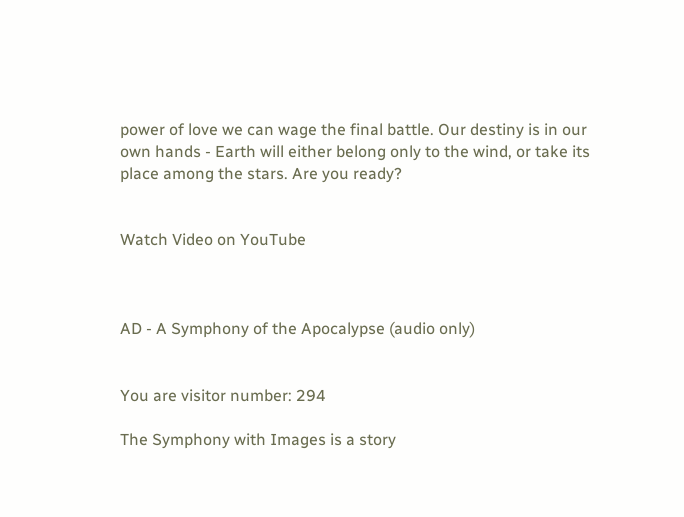power of love we can wage the final battle. Our destiny is in our own hands - Earth will either belong only to the wind, or take its place among the stars. Are you ready?


Watch Video on YouTube



AD - A Symphony of the Apocalypse (audio only)


You are visitor number: 294

The Symphony with Images is a story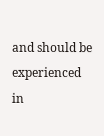and should be experienced in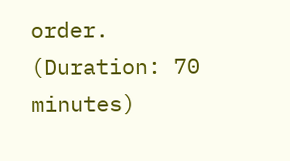order.
(Duration: 70 minutes)